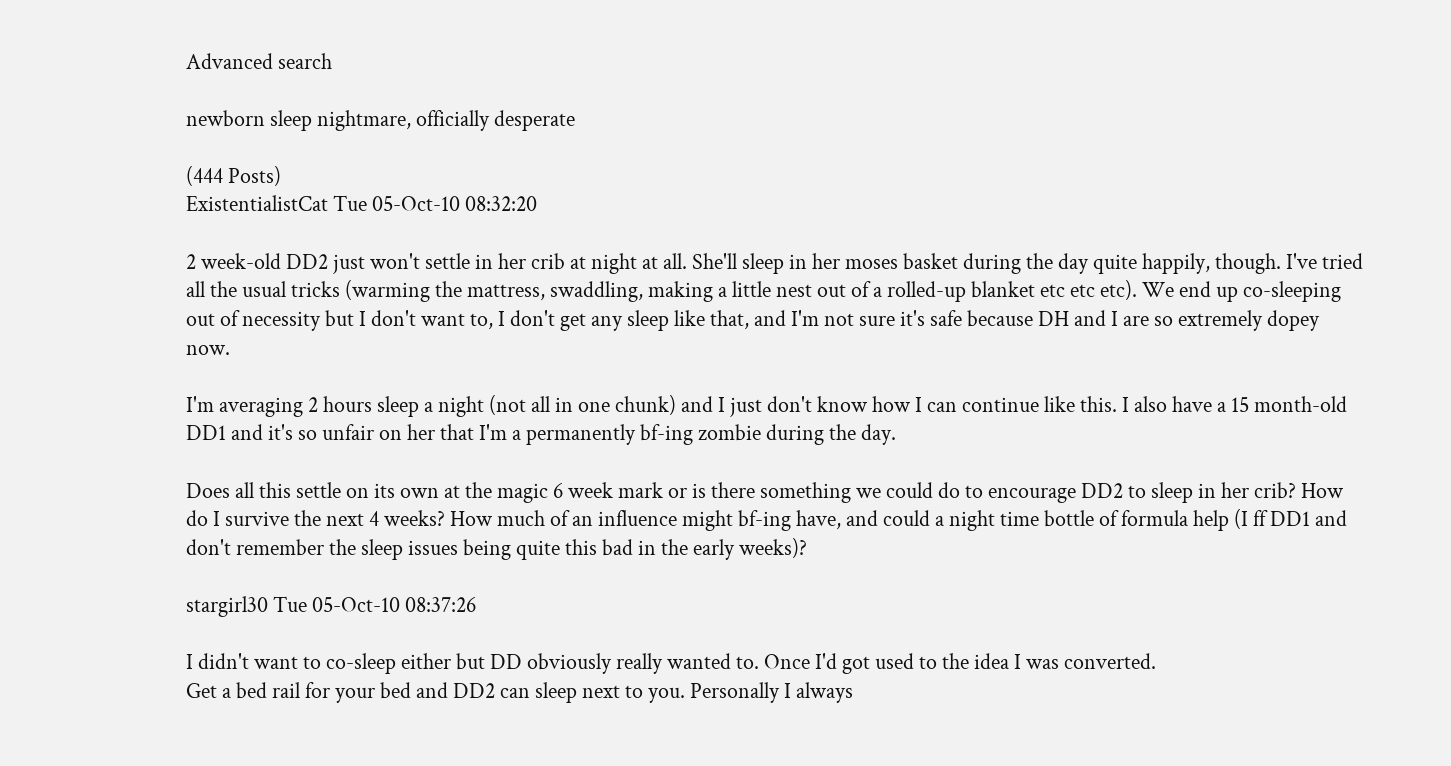Advanced search

newborn sleep nightmare, officially desperate

(444 Posts)
ExistentialistCat Tue 05-Oct-10 08:32:20

2 week-old DD2 just won't settle in her crib at night at all. She'll sleep in her moses basket during the day quite happily, though. I've tried all the usual tricks (warming the mattress, swaddling, making a little nest out of a rolled-up blanket etc etc etc). We end up co-sleeping out of necessity but I don't want to, I don't get any sleep like that, and I'm not sure it's safe because DH and I are so extremely dopey now.

I'm averaging 2 hours sleep a night (not all in one chunk) and I just don't know how I can continue like this. I also have a 15 month-old DD1 and it's so unfair on her that I'm a permanently bf-ing zombie during the day.

Does all this settle on its own at the magic 6 week mark or is there something we could do to encourage DD2 to sleep in her crib? How do I survive the next 4 weeks? How much of an influence might bf-ing have, and could a night time bottle of formula help (I ff DD1 and don't remember the sleep issues being quite this bad in the early weeks)?

stargirl30 Tue 05-Oct-10 08:37:26

I didn't want to co-sleep either but DD obviously really wanted to. Once I'd got used to the idea I was converted.
Get a bed rail for your bed and DD2 can sleep next to you. Personally I always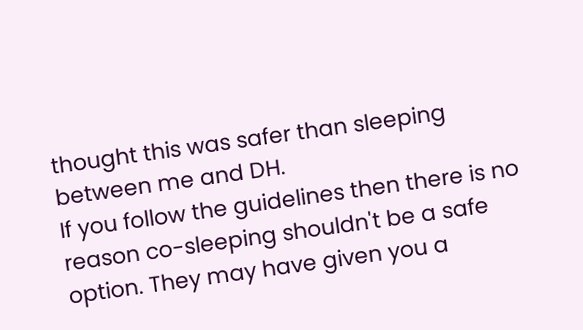thought this was safer than sleeping between me and DH.
If you follow the guidelines then there is no reason co-sleeping shouldn't be a safe option. They may have given you a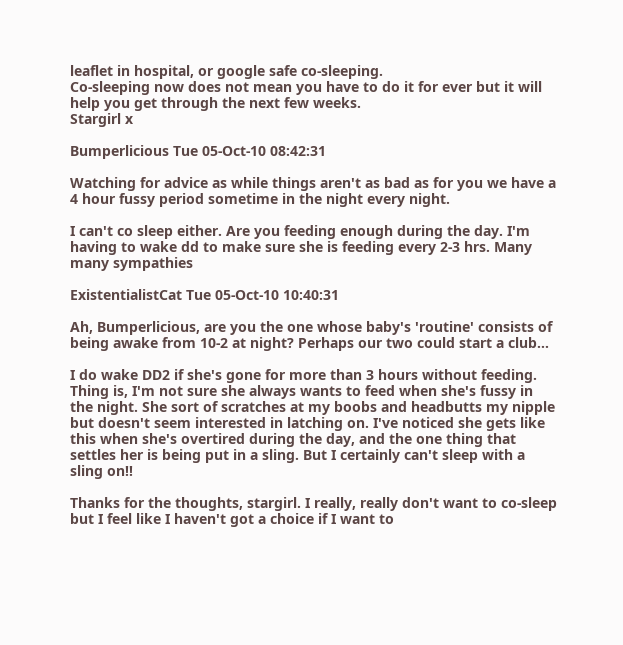leaflet in hospital, or google safe co-sleeping.
Co-sleeping now does not mean you have to do it for ever but it will help you get through the next few weeks.
Stargirl x

Bumperlicious Tue 05-Oct-10 08:42:31

Watching for advice as while things aren't as bad as for you we have a 4 hour fussy period sometime in the night every night.

I can't co sleep either. Are you feeding enough during the day. I'm having to wake dd to make sure she is feeding every 2-3 hrs. Many many sympathies

ExistentialistCat Tue 05-Oct-10 10:40:31

Ah, Bumperlicious, are you the one whose baby's 'routine' consists of being awake from 10-2 at night? Perhaps our two could start a club...

I do wake DD2 if she's gone for more than 3 hours without feeding. Thing is, I'm not sure she always wants to feed when she's fussy in the night. She sort of scratches at my boobs and headbutts my nipple but doesn't seem interested in latching on. I've noticed she gets like this when she's overtired during the day, and the one thing that settles her is being put in a sling. But I certainly can't sleep with a sling on!!

Thanks for the thoughts, stargirl. I really, really don't want to co-sleep but I feel like I haven't got a choice if I want to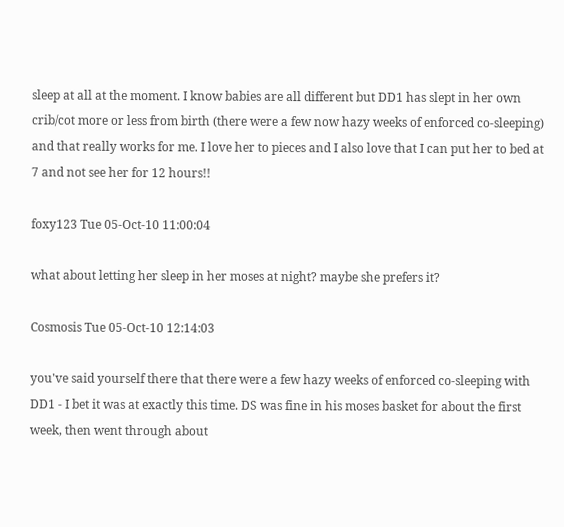sleep at all at the moment. I know babies are all different but DD1 has slept in her own crib/cot more or less from birth (there were a few now hazy weeks of enforced co-sleeping) and that really works for me. I love her to pieces and I also love that I can put her to bed at 7 and not see her for 12 hours!!

foxy123 Tue 05-Oct-10 11:00:04

what about letting her sleep in her moses at night? maybe she prefers it?

Cosmosis Tue 05-Oct-10 12:14:03

you've said yourself there that there were a few hazy weeks of enforced co-sleeping with DD1 - I bet it was at exactly this time. DS was fine in his moses basket for about the first week, then went through about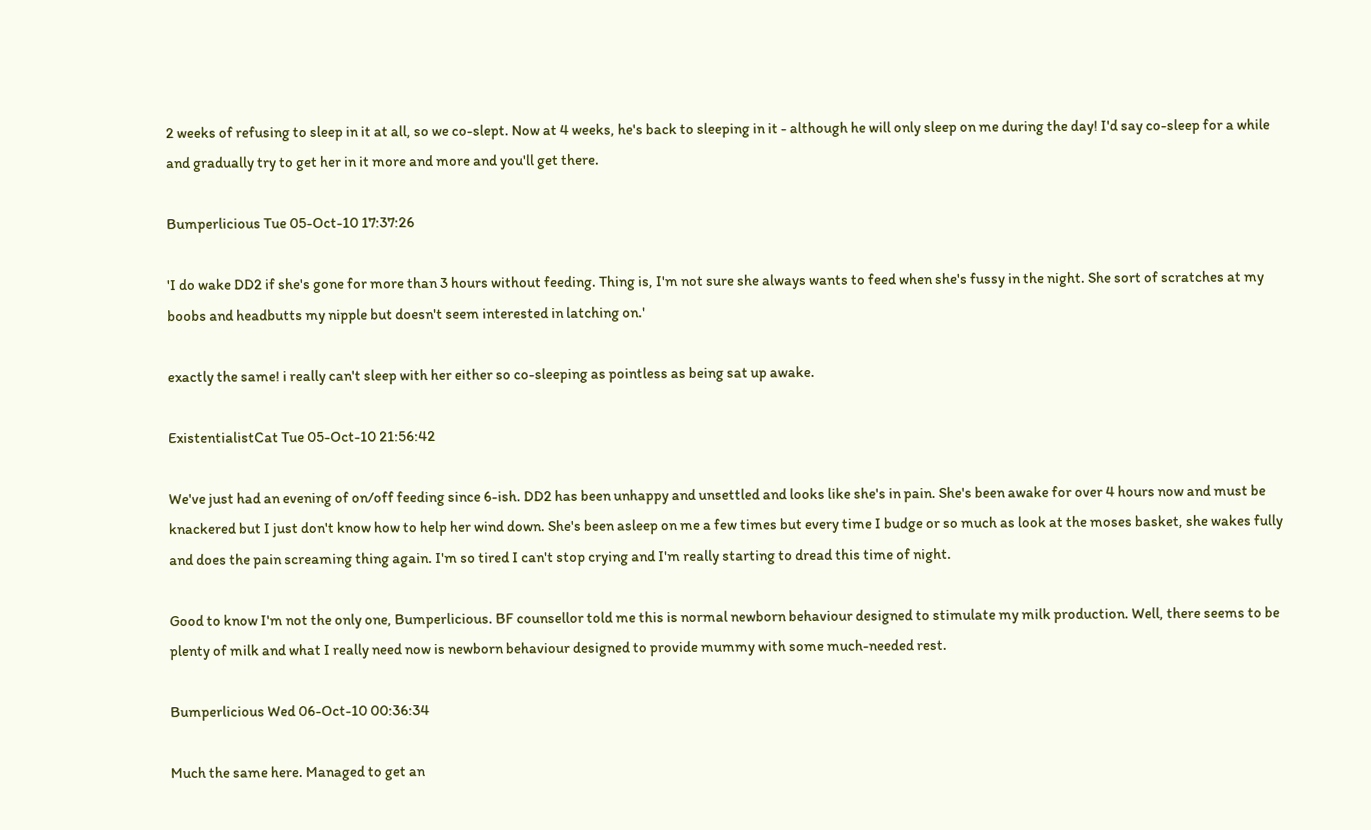2 weeks of refusing to sleep in it at all, so we co-slept. Now at 4 weeks, he's back to sleeping in it - although he will only sleep on me during the day! I'd say co-sleep for a while and gradually try to get her in it more and more and you'll get there.

Bumperlicious Tue 05-Oct-10 17:37:26

'I do wake DD2 if she's gone for more than 3 hours without feeding. Thing is, I'm not sure she always wants to feed when she's fussy in the night. She sort of scratches at my boobs and headbutts my nipple but doesn't seem interested in latching on.'

exactly the same! i really can't sleep with her either so co-sleeping as pointless as being sat up awake.

ExistentialistCat Tue 05-Oct-10 21:56:42

We've just had an evening of on/off feeding since 6-ish. DD2 has been unhappy and unsettled and looks like she's in pain. She's been awake for over 4 hours now and must be knackered but I just don't know how to help her wind down. She's been asleep on me a few times but every time I budge or so much as look at the moses basket, she wakes fully and does the pain screaming thing again. I'm so tired I can't stop crying and I'm really starting to dread this time of night.

Good to know I'm not the only one, Bumperlicious. BF counsellor told me this is normal newborn behaviour designed to stimulate my milk production. Well, there seems to be plenty of milk and what I really need now is newborn behaviour designed to provide mummy with some much-needed rest.

Bumperlicious Wed 06-Oct-10 00:36:34

Much the same here. Managed to get an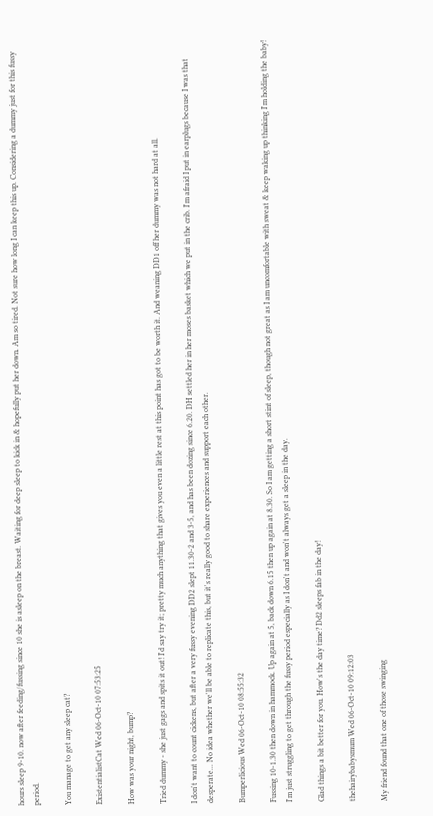hours sleep 9-10. now after feeding/fussing since 10 she is asleep on the breast. Waiting for deep sleep to kick in & hopefully put her down. Am so tired. Not sure how long I can keep this up. Considering a dummy just for this fussy period.

You manage to get any sleep cat?

ExistentialistCat Wed 06-Oct-10 07:53:25

How was your night, bump?

Tried dummy - she just gags and spits it out! I'd say try it; pretty much anything that gives you even a little rest at this point has got to be worth it. And weaning DD1 off her dummy was not hard at all.

I don't want to count cickens, but after a very fussy evening DD2 slept 11.30-2 and 3-5, and has been dozing since 6.20. DH settled her in her moses basket which we put in the crib. I'm afraid I put in earplugs because I was that desperate... No idea whether we'll be able to replicate this, but it's really good to share experiences and support each other.

Bumperlicious Wed 06-Oct-10 08:55:32

Fussing 10-1.30 then down in hammock. Up again at 5, back down 6.15 then up again at 8.30. So I am getting a short stint of sleep, though not great as I am uncomfortable with sweat & keep waking up thinking I'm holding the baby! I'm just struggling to get through the fussy period especially as I don't and won't always get a sleep in the day.

Glad things a bit better for you. How's the day time? Dd2 sleeps fab in the day!

thehairybabysmum Wed 06-Oct-10 09:12:03

My friend found that one of those swinging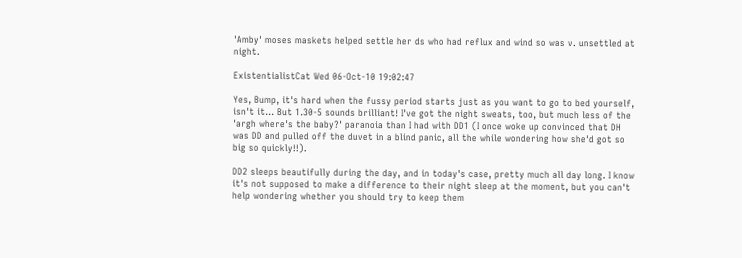'Amby' moses maskets helped settle her ds who had reflux and wind so was v. unsettled at night.

ExistentialistCat Wed 06-Oct-10 19:02:47

Yes, Bump, it's hard when the fussy period starts just as you want to go to bed yourself, isn't it... But 1.30-5 sounds brilliant! I've got the night sweats, too, but much less of the 'argh where's the baby?' paranoia than I had with DD1 (I once woke up convinced that DH was DD and pulled off the duvet in a blind panic, all the while wondering how she'd got so big so quickly!!).

DD2 sleeps beautifully during the day, and in today's case, pretty much all day long. I know it's not supposed to make a difference to their night sleep at the moment, but you can't help wondering whether you should try to keep them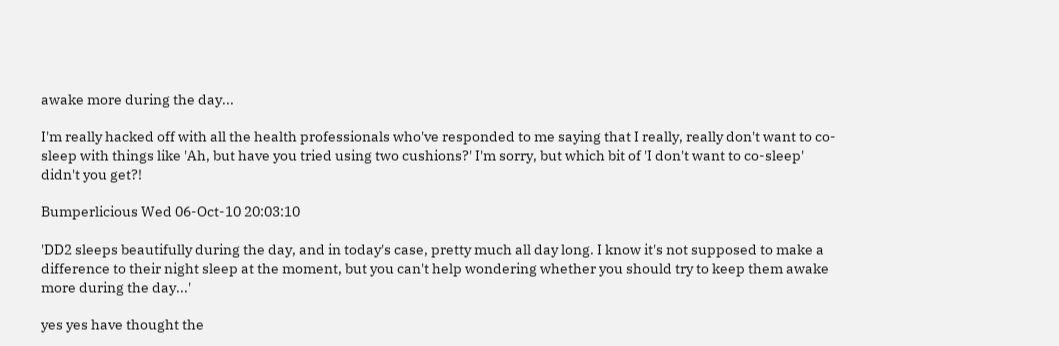awake more during the day...

I'm really hacked off with all the health professionals who've responded to me saying that I really, really don't want to co-sleep with things like 'Ah, but have you tried using two cushions?' I'm sorry, but which bit of 'I don't want to co-sleep' didn't you get?!

Bumperlicious Wed 06-Oct-10 20:03:10

'DD2 sleeps beautifully during the day, and in today's case, pretty much all day long. I know it's not supposed to make a difference to their night sleep at the moment, but you can't help wondering whether you should try to keep them awake more during the day...'

yes yes have thought the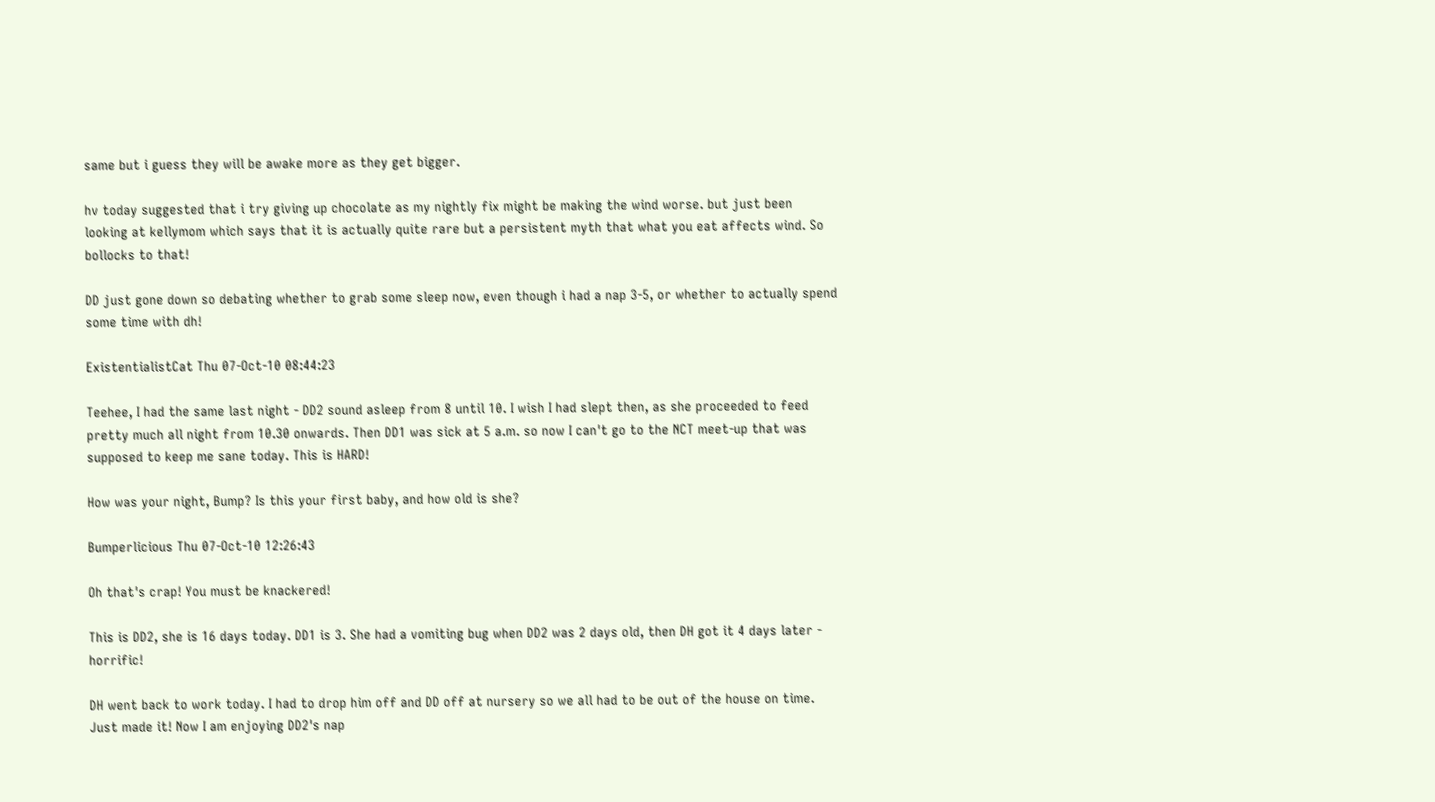same but i guess they will be awake more as they get bigger.

hv today suggested that i try giving up chocolate as my nightly fix might be making the wind worse. but just been looking at kellymom which says that it is actually quite rare but a persistent myth that what you eat affects wind. So bollocks to that!

DD just gone down so debating whether to grab some sleep now, even though i had a nap 3-5, or whether to actually spend some time with dh!

ExistentialistCat Thu 07-Oct-10 08:44:23

Teehee, I had the same last night - DD2 sound asleep from 8 until 10. I wish I had slept then, as she proceeded to feed pretty much all night from 10.30 onwards. Then DD1 was sick at 5 a.m. so now I can't go to the NCT meet-up that was supposed to keep me sane today. This is HARD!

How was your night, Bump? Is this your first baby, and how old is she?

Bumperlicious Thu 07-Oct-10 12:26:43

Oh that's crap! You must be knackered!

This is DD2, she is 16 days today. DD1 is 3. She had a vomiting bug when DD2 was 2 days old, then DH got it 4 days later - horrific!

DH went back to work today. I had to drop him off and DD off at nursery so we all had to be out of the house on time. Just made it! Now I am enjoying DD2's nap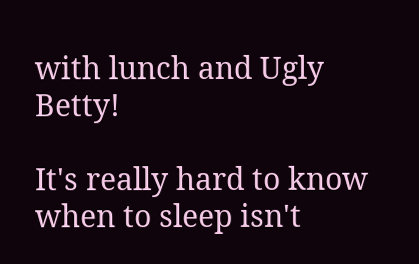with lunch and Ugly Betty!

It's really hard to know when to sleep isn't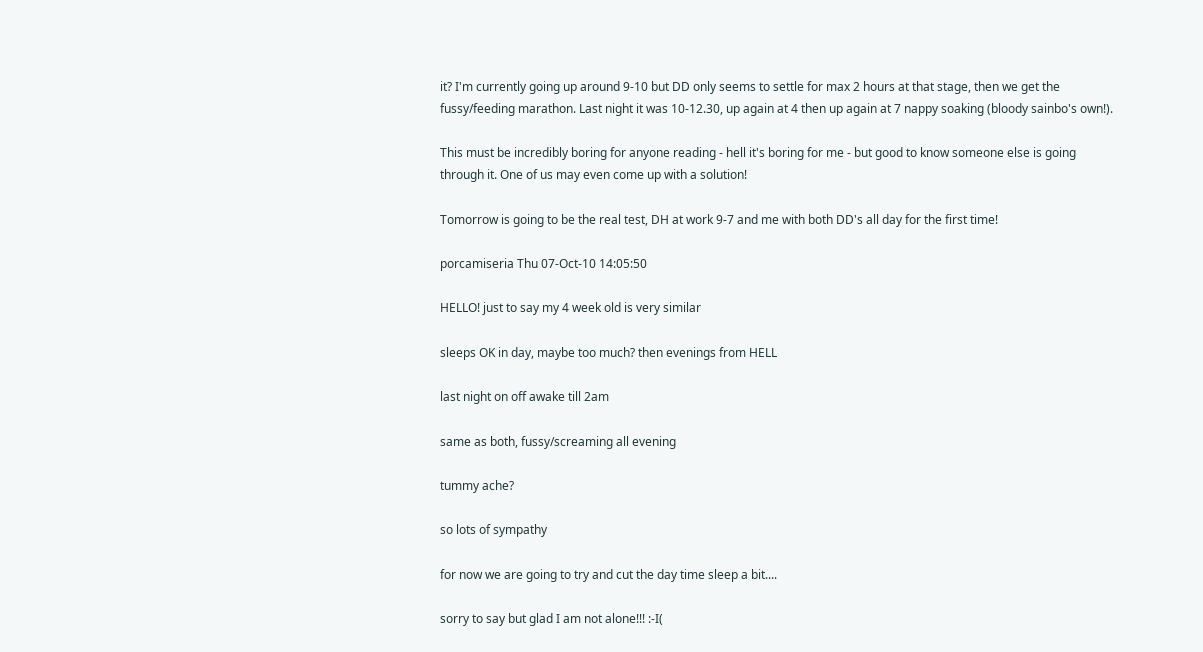it? I'm currently going up around 9-10 but DD only seems to settle for max 2 hours at that stage, then we get the fussy/feeding marathon. Last night it was 10-12.30, up again at 4 then up again at 7 nappy soaking (bloody sainbo's own!).

This must be incredibly boring for anyone reading - hell it's boring for me - but good to know someone else is going through it. One of us may even come up with a solution!

Tomorrow is going to be the real test, DH at work 9-7 and me with both DD's all day for the first time!

porcamiseria Thu 07-Oct-10 14:05:50

HELLO! just to say my 4 week old is very similar

sleeps OK in day, maybe too much? then evenings from HELL

last night on off awake till 2am

same as both, fussy/screaming all evening

tummy ache?

so lots of sympathy

for now we are going to try and cut the day time sleep a bit....

sorry to say but glad I am not alone!!! :-I(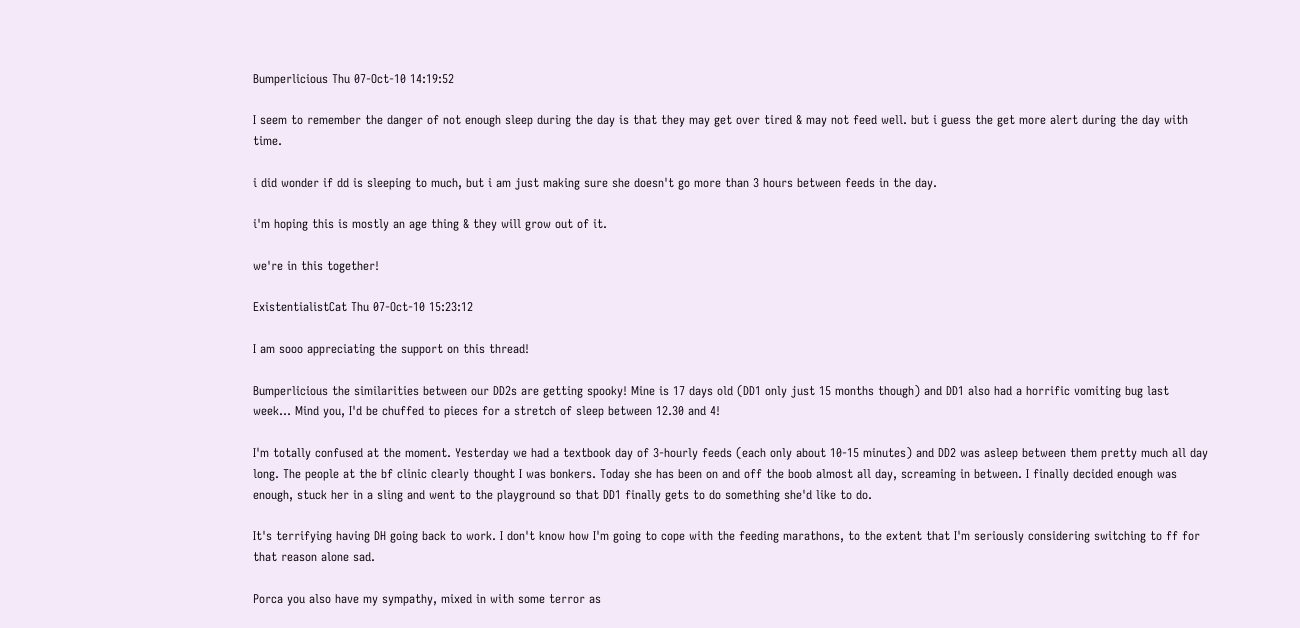Bumperlicious Thu 07-Oct-10 14:19:52

I seem to remember the danger of not enough sleep during the day is that they may get over tired & may not feed well. but i guess the get more alert during the day with time.

i did wonder if dd is sleeping to much, but i am just making sure she doesn't go more than 3 hours between feeds in the day.

i'm hoping this is mostly an age thing & they will grow out of it.

we're in this together!

ExistentialistCat Thu 07-Oct-10 15:23:12

I am sooo appreciating the support on this thread!

Bumperlicious the similarities between our DD2s are getting spooky! Mine is 17 days old (DD1 only just 15 months though) and DD1 also had a horrific vomiting bug last week... Mind you, I'd be chuffed to pieces for a stretch of sleep between 12.30 and 4!

I'm totally confused at the moment. Yesterday we had a textbook day of 3-hourly feeds (each only about 10-15 minutes) and DD2 was asleep between them pretty much all day long. The people at the bf clinic clearly thought I was bonkers. Today she has been on and off the boob almost all day, screaming in between. I finally decided enough was enough, stuck her in a sling and went to the playground so that DD1 finally gets to do something she'd like to do.

It's terrifying having DH going back to work. I don't know how I'm going to cope with the feeding marathons, to the extent that I'm seriously considering switching to ff for that reason alone sad.

Porca you also have my sympathy, mixed in with some terror as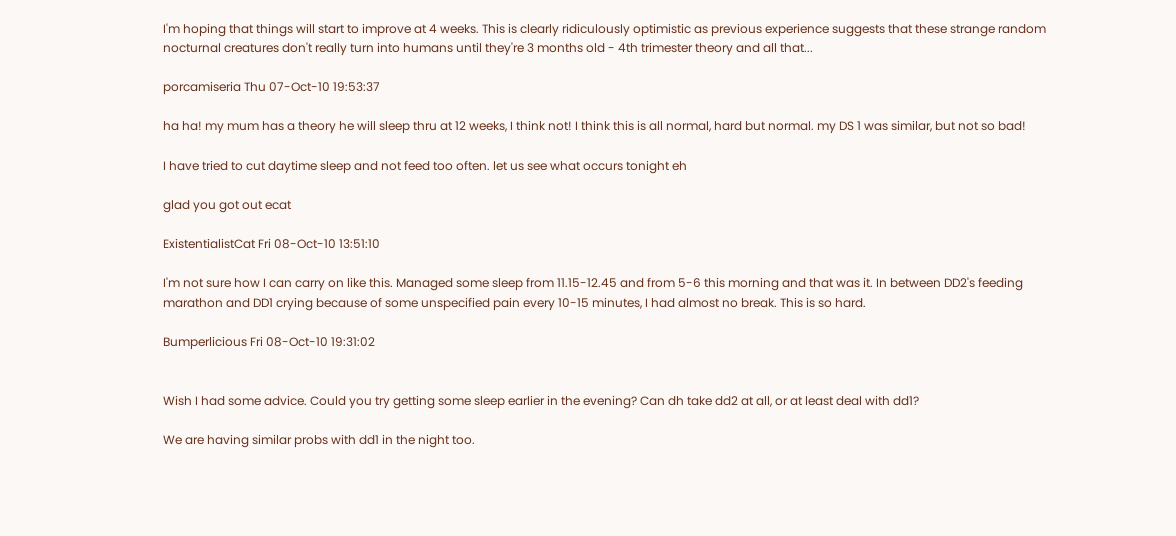I'm hoping that things will start to improve at 4 weeks. This is clearly ridiculously optimistic as previous experience suggests that these strange random nocturnal creatures don't really turn into humans until they're 3 months old - 4th trimester theory and all that...

porcamiseria Thu 07-Oct-10 19:53:37

ha ha! my mum has a theory he will sleep thru at 12 weeks, I think not! I think this is all normal, hard but normal. my DS 1 was similar, but not so bad!

I have tried to cut daytime sleep and not feed too often. let us see what occurs tonight eh

glad you got out ecat

ExistentialistCat Fri 08-Oct-10 13:51:10

I'm not sure how I can carry on like this. Managed some sleep from 11.15-12.45 and from 5-6 this morning and that was it. In between DD2's feeding marathon and DD1 crying because of some unspecified pain every 10-15 minutes, I had almost no break. This is so hard.

Bumperlicious Fri 08-Oct-10 19:31:02


Wish I had some advice. Could you try getting some sleep earlier in the evening? Can dh take dd2 at all, or at least deal with dd1?

We are having similar probs with dd1 in the night too.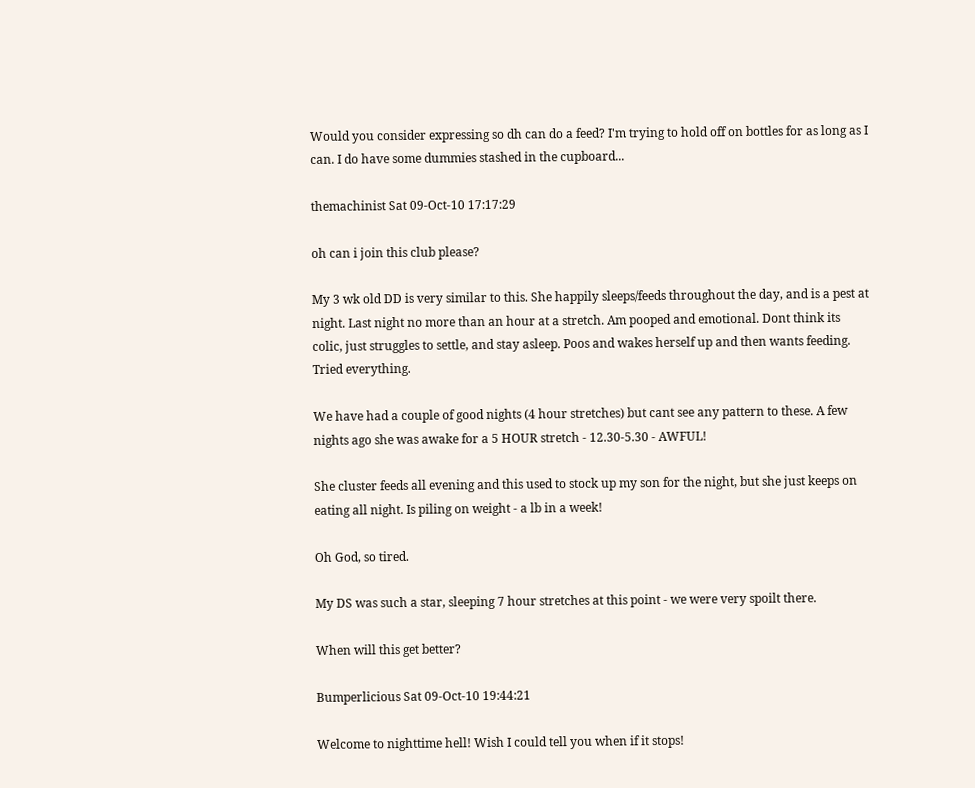Would you consider expressing so dh can do a feed? I'm trying to hold off on bottles for as long as I can. I do have some dummies stashed in the cupboard...

themachinist Sat 09-Oct-10 17:17:29

oh can i join this club please?

My 3 wk old DD is very similar to this. She happily sleeps/feeds throughout the day, and is a pest at night. Last night no more than an hour at a stretch. Am pooped and emotional. Dont think its colic, just struggles to settle, and stay asleep. Poos and wakes herself up and then wants feeding. Tried everything.

We have had a couple of good nights (4 hour stretches) but cant see any pattern to these. A few nights ago she was awake for a 5 HOUR stretch - 12.30-5.30 - AWFUL!

She cluster feeds all evening and this used to stock up my son for the night, but she just keeps on eating all night. Is piling on weight - a lb in a week!

Oh God, so tired.

My DS was such a star, sleeping 7 hour stretches at this point - we were very spoilt there.

When will this get better?

Bumperlicious Sat 09-Oct-10 19:44:21

Welcome to nighttime hell! Wish I could tell you when if it stops!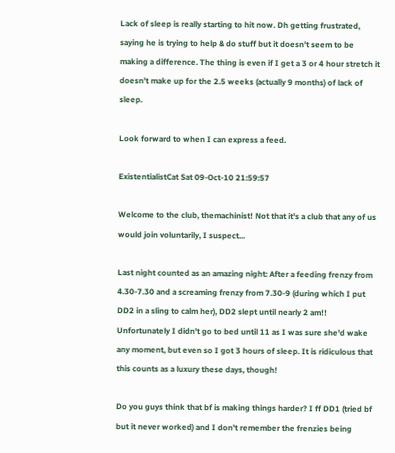Lack of sleep is really starting to hit now. Dh getting frustrated, saying he is trying to help & do stuff but it doesn't seem to be making a difference. The thing is even if I get a 3 or 4 hour stretch it doesn't make up for the 2.5 weeks (actually 9 months) of lack of sleep.

Look forward to when I can express a feed.

ExistentialistCat Sat 09-Oct-10 21:59:57

Welcome to the club, themachinist! Not that it's a club that any of us would join voluntarily, I suspect...

Last night counted as an amazing night: After a feeding frenzy from 4.30-7.30 and a screaming frenzy from 7.30-9 (during which I put DD2 in a sling to calm her), DD2 slept until nearly 2 am!! Unfortunately I didn't go to bed until 11 as I was sure she'd wake any moment, but even so I got 3 hours of sleep. It is ridiculous that this counts as a luxury these days, though!

Do you guys think that bf is making things harder? I ff DD1 (tried bf but it never worked) and I don't remember the frenzies being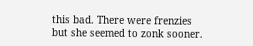this bad. There were frenzies but she seemed to zonk sooner.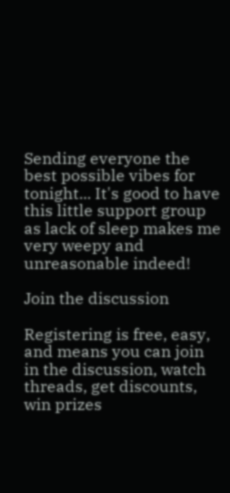Sending everyone the best possible vibes for tonight... It's good to have this little support group as lack of sleep makes me very weepy and unreasonable indeed!

Join the discussion

Registering is free, easy, and means you can join in the discussion, watch threads, get discounts, win prizes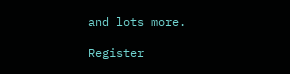and lots more.

Register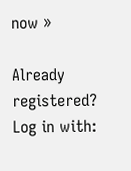now »

Already registered? Log in with: